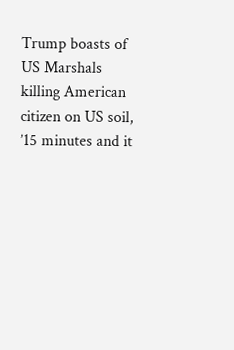Trump boasts of US Marshals killing American citizen on US soil, ’15 minutes and it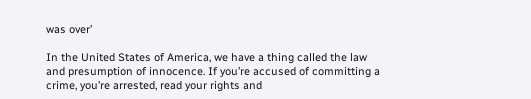was over’

In the United States of America, we have a thing called the law and presumption of innocence. If you’re accused of committing a crime, you’re arrested, read your rights and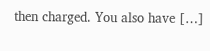then charged. You also have […]